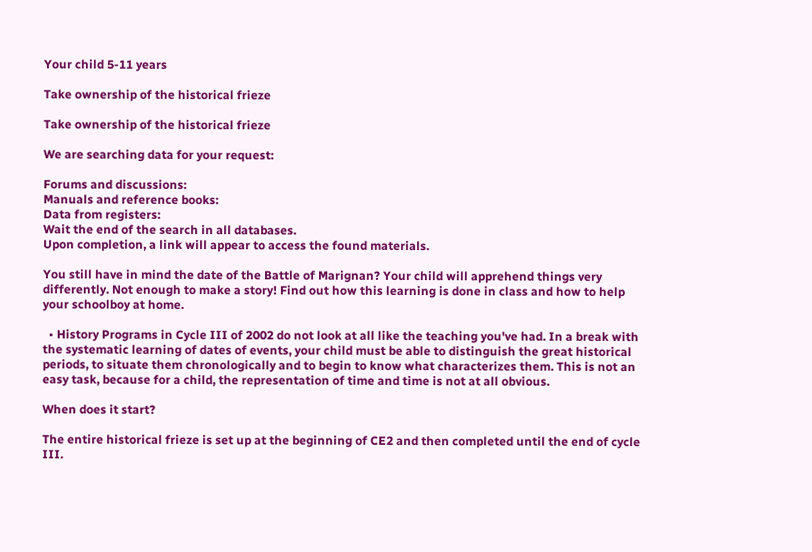Your child 5-11 years

Take ownership of the historical frieze

Take ownership of the historical frieze

We are searching data for your request:

Forums and discussions:
Manuals and reference books:
Data from registers:
Wait the end of the search in all databases.
Upon completion, a link will appear to access the found materials.

You still have in mind the date of the Battle of Marignan? Your child will apprehend things very differently. Not enough to make a story! Find out how this learning is done in class and how to help your schoolboy at home.

  • History Programs in Cycle III of 2002 do not look at all like the teaching you've had. In a break with the systematic learning of dates of events, your child must be able to distinguish the great historical periods, to situate them chronologically and to begin to know what characterizes them. This is not an easy task, because for a child, the representation of time and time is not at all obvious.

When does it start?

The entire historical frieze is set up at the beginning of CE2 and then completed until the end of cycle III.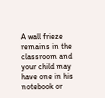A wall frieze remains in the classroom and your child may have one in his notebook or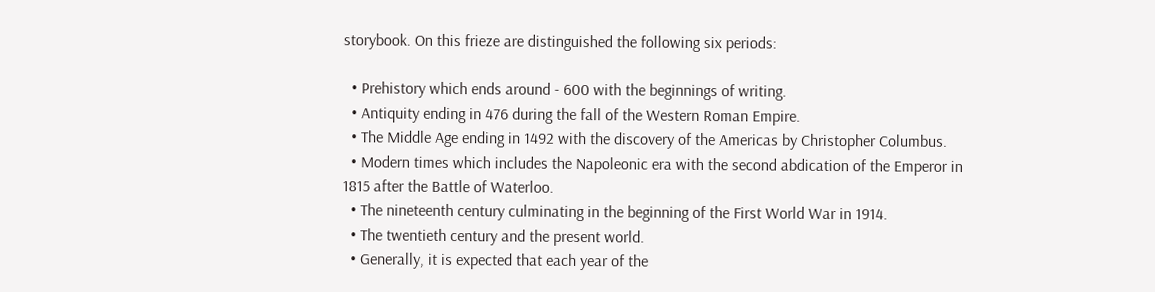storybook. On this frieze are distinguished the following six periods:

  • Prehistory which ends around - 600 with the beginnings of writing.
  • Antiquity ending in 476 during the fall of the Western Roman Empire.
  • The Middle Age ending in 1492 with the discovery of the Americas by Christopher Columbus.
  • Modern times which includes the Napoleonic era with the second abdication of the Emperor in 1815 after the Battle of Waterloo.
  • The nineteenth century culminating in the beginning of the First World War in 1914.
  • The twentieth century and the present world.
  • Generally, it is expected that each year of the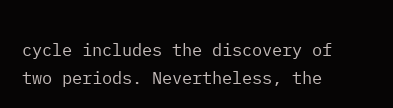cycle includes the discovery of two periods. Nevertheless, the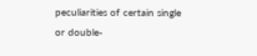peculiarities of certain single or double-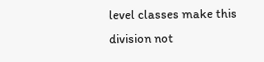level classes make this division not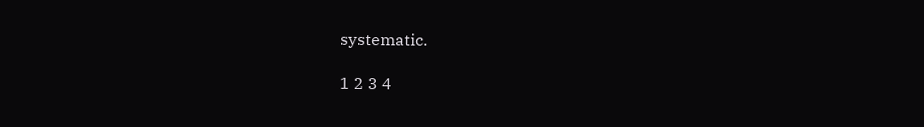systematic.

1 2 3 4